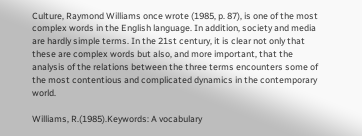Culture, Raymond Williams once wrote (1985, p. 87), is one of the most complex words in the English language. In addition, society and media are hardly simple terms. In the 21st century, it is clear not only that these are complex words but also, and more important, that the analysis of the relations between the three terms encounters some of the most contentious and complicated dynamics in the contemporary world.

Williams, R.(1985).Keywords: A vocabulary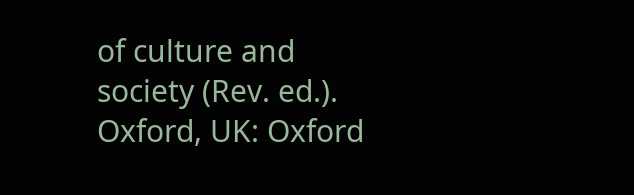of culture and society (Rev. ed.). Oxford, UK: Oxford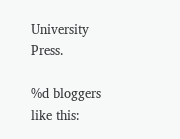University Press.

%d bloggers like this: